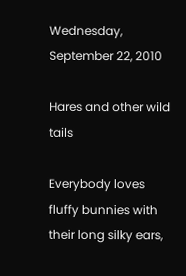Wednesday, September 22, 2010

Hares and other wild tails

Everybody loves fluffy bunnies with their long silky ears,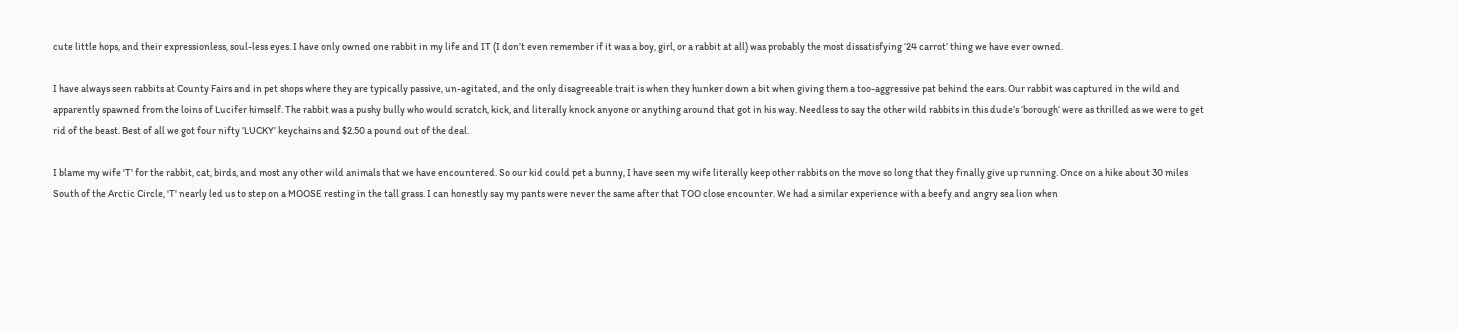cute little hops, and their expressionless, soul-less eyes. I have only owned one rabbit in my life and IT (I don’t even remember if it was a boy, girl, or a rabbit at all) was probably the most dissatisfying ‘24 carrot’ thing we have ever owned.

I have always seen rabbits at County Fairs and in pet shops where they are typically passive, un-agitated, and the only disagreeable trait is when they hunker down a bit when giving them a too-aggressive pat behind the ears. Our rabbit was captured in the wild and apparently spawned from the loins of Lucifer himself. The rabbit was a pushy bully who would scratch, kick, and literally knock anyone or anything around that got in his way. Needless to say the other wild rabbits in this dude’s ‘borough’ were as thrilled as we were to get rid of the beast. Best of all we got four nifty ’LUCKY’ keychains and $2.50 a pound out of the deal.

I blame my wife 'T' for the rabbit, cat, birds, and most any other wild animals that we have encountered. So our kid could pet a bunny, I have seen my wife literally keep other rabbits on the move so long that they finally give up running. Once on a hike about 30 miles South of the Arctic Circle, 'T' nearly led us to step on a MOOSE resting in the tall grass. I can honestly say my pants were never the same after that TOO close encounter. We had a similar experience with a beefy and angry sea lion when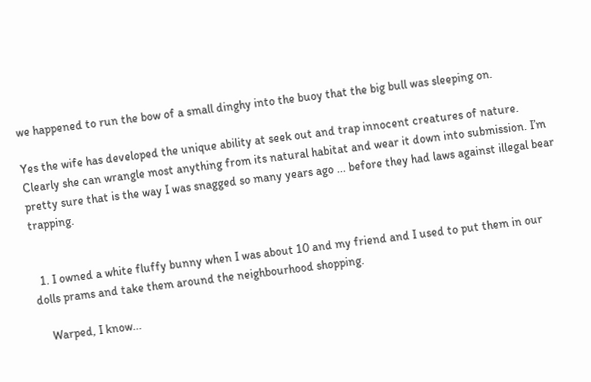we happened to run the bow of a small dinghy into the buoy that the big bull was sleeping on.

Yes the wife has developed the unique ability at seek out and trap innocent creatures of nature. Clearly she can wrangle most anything from its natural habitat and wear it down into submission. I’m pretty sure that is the way I was snagged so many years ago ... before they had laws against illegal bear trapping.


  1. I owned a white fluffy bunny when I was about 10 and my friend and I used to put them in our dolls prams and take them around the neighbourhood shopping.

    Warped, I know...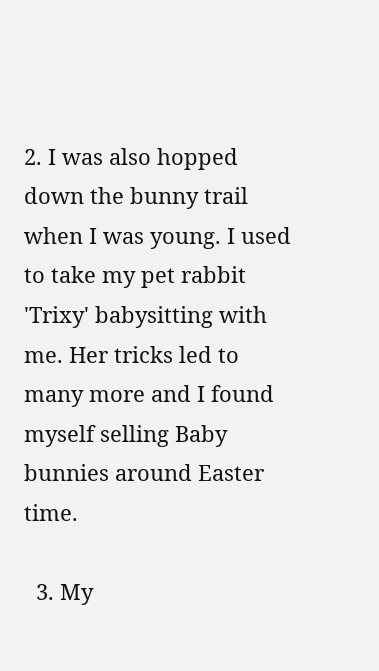2. I was also hopped down the bunny trail when I was young. I used to take my pet rabbit 'Trixy' babysitting with me. Her tricks led to many more and I found myself selling Baby bunnies around Easter time.

  3. My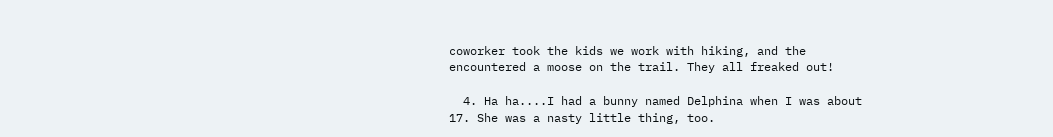coworker took the kids we work with hiking, and the encountered a moose on the trail. They all freaked out!

  4. Ha ha....I had a bunny named Delphina when I was about 17. She was a nasty little thing, too.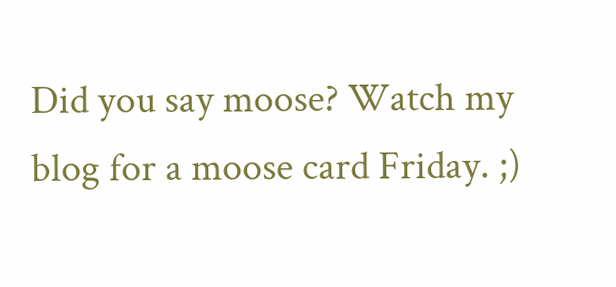Did you say moose? Watch my blog for a moose card Friday. ;)